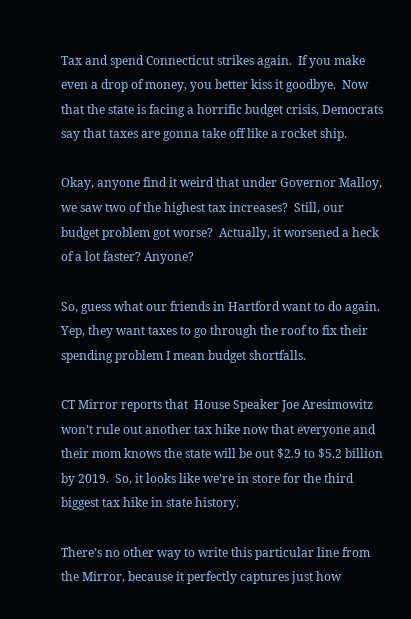Tax and spend Connecticut strikes again.  If you make even a drop of money, you better kiss it goodbye.  Now that the state is facing a horrific budget crisis, Democrats say that taxes are gonna take off like a rocket ship.

Okay, anyone find it weird that under Governor Malloy, we saw two of the highest tax increases?  Still, our budget problem got worse?  Actually, it worsened a heck of a lot faster? Anyone?

So, guess what our friends in Hartford want to do again.  Yep, they want taxes to go through the roof to fix their spending problem I mean budget shortfalls.

CT Mirror reports that  House Speaker Joe Aresimowitz won’t rule out another tax hike now that everyone and their mom knows the state will be out $2.9 to $5.2 billion by 2019.  So, it looks like we’re in store for the third biggest tax hike in state history.

There’s no other way to write this particular line from the Mirror, because it perfectly captures just how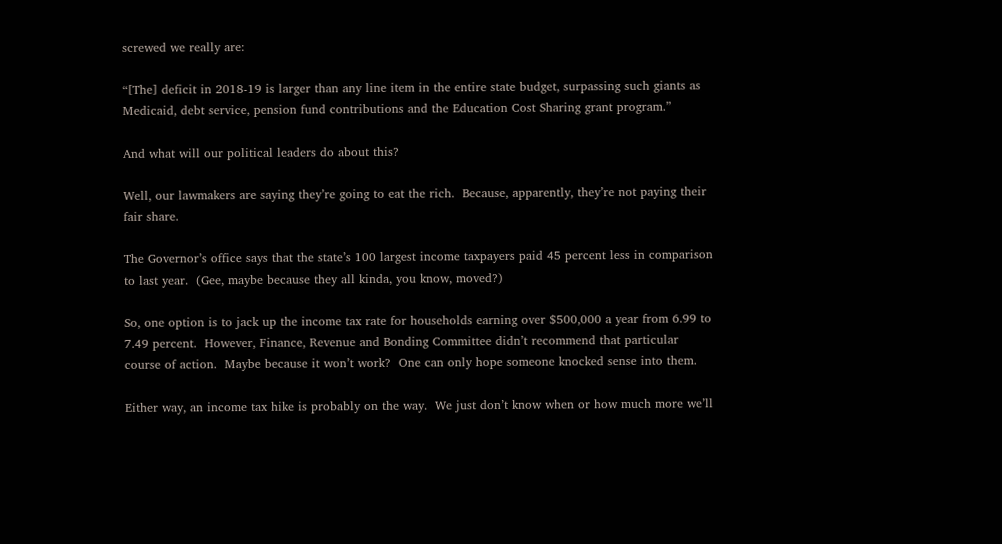screwed we really are:

“[The] deficit in 2018-19 is larger than any line item in the entire state budget, surpassing such giants as Medicaid, debt service, pension fund contributions and the Education Cost Sharing grant program.”

And what will our political leaders do about this?

Well, our lawmakers are saying they’re going to eat the rich.  Because, apparently, they’re not paying their fair share.

The Governor’s office says that the state’s 100 largest income taxpayers paid 45 percent less in comparison to last year.  (Gee, maybe because they all kinda, you know, moved?)

So, one option is to jack up the income tax rate for households earning over $500,000 a year from 6.99 to 7.49 percent.  However, Finance, Revenue and Bonding Committee didn’t recommend that particular course of action.  Maybe because it won’t work?  One can only hope someone knocked sense into them.

Either way, an income tax hike is probably on the way.  We just don’t know when or how much more we’ll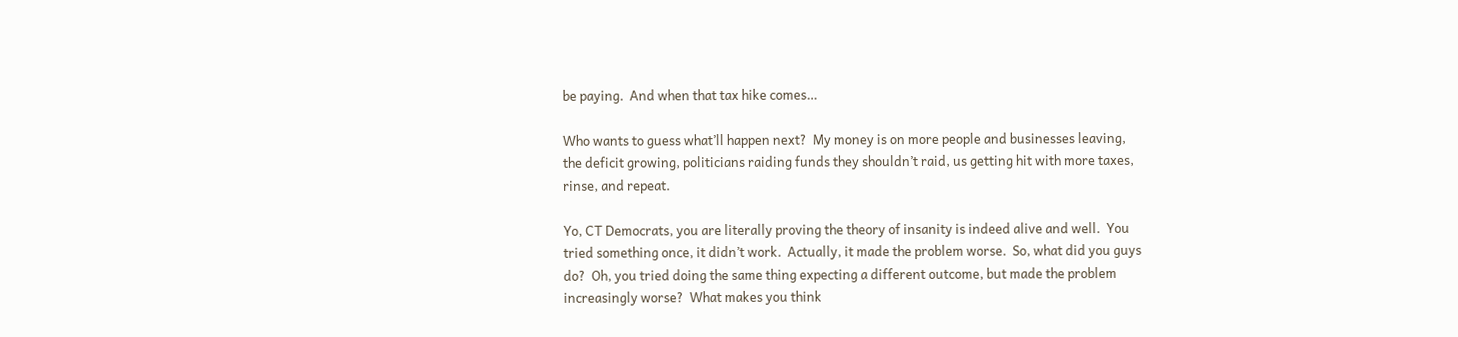be paying.  And when that tax hike comes…

Who wants to guess what’ll happen next?  My money is on more people and businesses leaving, the deficit growing, politicians raiding funds they shouldn’t raid, us getting hit with more taxes, rinse, and repeat.

Yo, CT Democrats, you are literally proving the theory of insanity is indeed alive and well.  You tried something once, it didn’t work.  Actually, it made the problem worse.  So, what did you guys do?  Oh, you tried doing the same thing expecting a different outcome, but made the problem increasingly worse?  What makes you think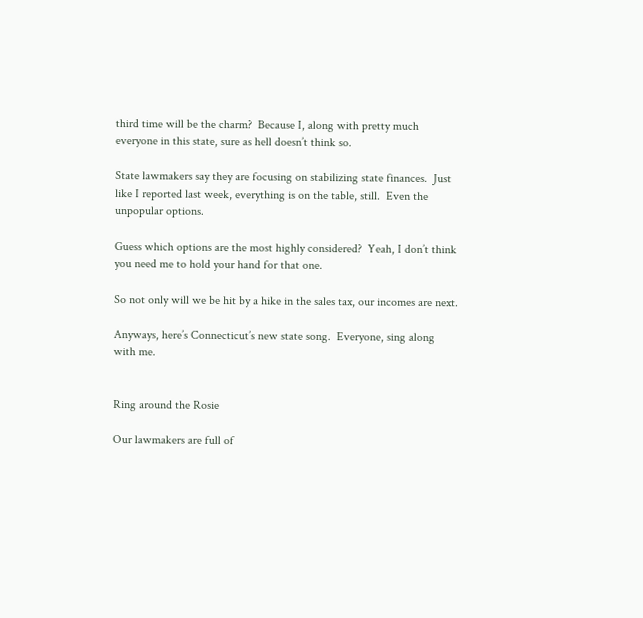third time will be the charm?  Because I, along with pretty much everyone in this state, sure as hell doesn’t think so.

State lawmakers say they are focusing on stabilizing state finances.  Just like I reported last week, everything is on the table, still.  Even the unpopular options.

Guess which options are the most highly considered?  Yeah, I don’t think you need me to hold your hand for that one.

So not only will we be hit by a hike in the sales tax, our incomes are next.

Anyways, here’s Connecticut’s new state song.  Everyone, sing along with me.


Ring around the Rosie

Our lawmakers are full of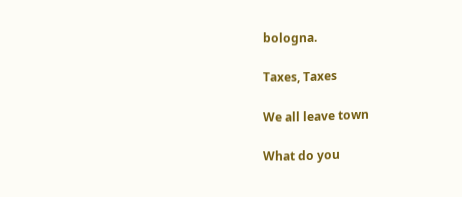bologna.

Taxes, Taxes

We all leave town

What do you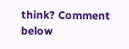think? Comment below